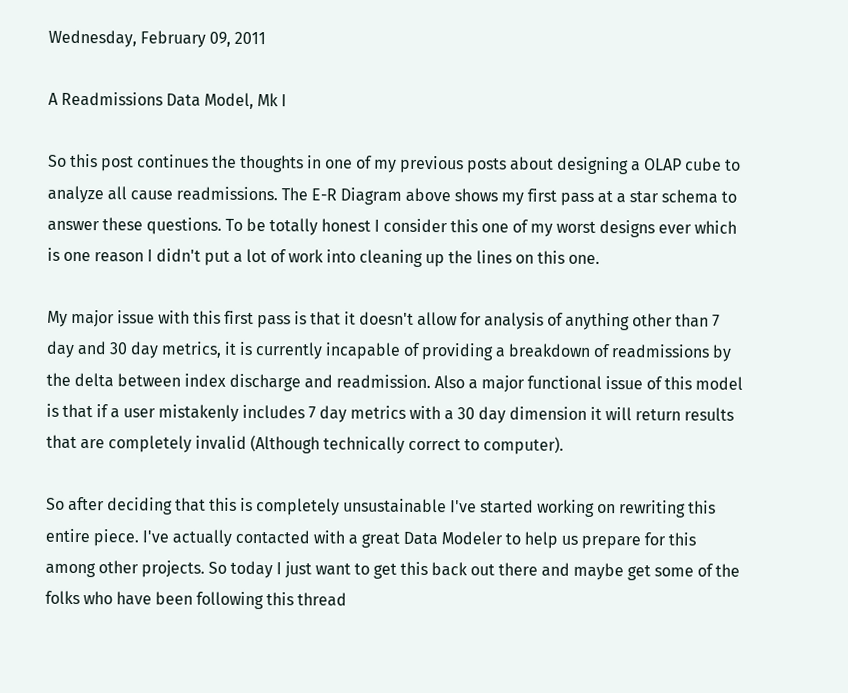Wednesday, February 09, 2011

A Readmissions Data Model, Mk I

So this post continues the thoughts in one of my previous posts about designing a OLAP cube to analyze all cause readmissions. The E-R Diagram above shows my first pass at a star schema to answer these questions. To be totally honest I consider this one of my worst designs ever which is one reason I didn't put a lot of work into cleaning up the lines on this one.

My major issue with this first pass is that it doesn't allow for analysis of anything other than 7 day and 30 day metrics, it is currently incapable of providing a breakdown of readmissions by the delta between index discharge and readmission. Also a major functional issue of this model is that if a user mistakenly includes 7 day metrics with a 30 day dimension it will return results that are completely invalid (Although technically correct to computer).

So after deciding that this is completely unsustainable I've started working on rewriting this entire piece. I've actually contacted with a great Data Modeler to help us prepare for this among other projects. So today I just want to get this back out there and maybe get some of the folks who have been following this thread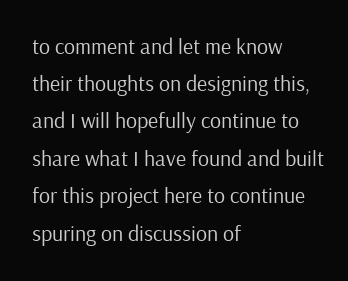to comment and let me know their thoughts on designing this, and I will hopefully continue to share what I have found and built for this project here to continue spuring on discussion of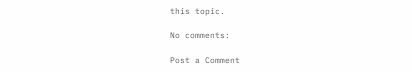this topic.

No comments:

Post a Comment